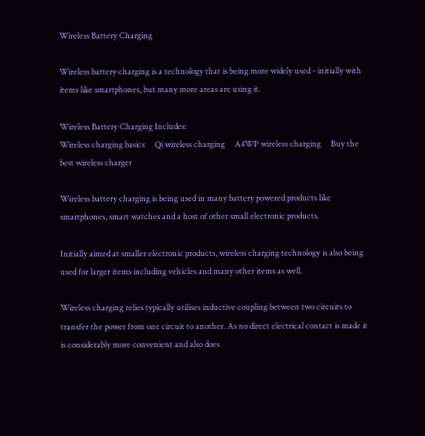Wireless Battery Charging

Wireless battery charging is a technology that is being more widely used - initially with items like smartphones, but many more areas are using it.

Wireless Battery Charging Includes:
Wireless charging basics     Qi wireless charging     A4WP wireless charging     Buy the best wireless charger

Wireless battery charging is being used in many battery powered products like smartphones, smart watches and a host of other small electronic products.

Initially aimed at smaller electronic products, wireless charging technology is also being used for larger items including vehicles and many other items as well.

Wireless charging relies typically utilises inductive coupling between two circuits to transfer the power from one circuit to another. As no direct electrical contact is made it is considerably more convenient and also does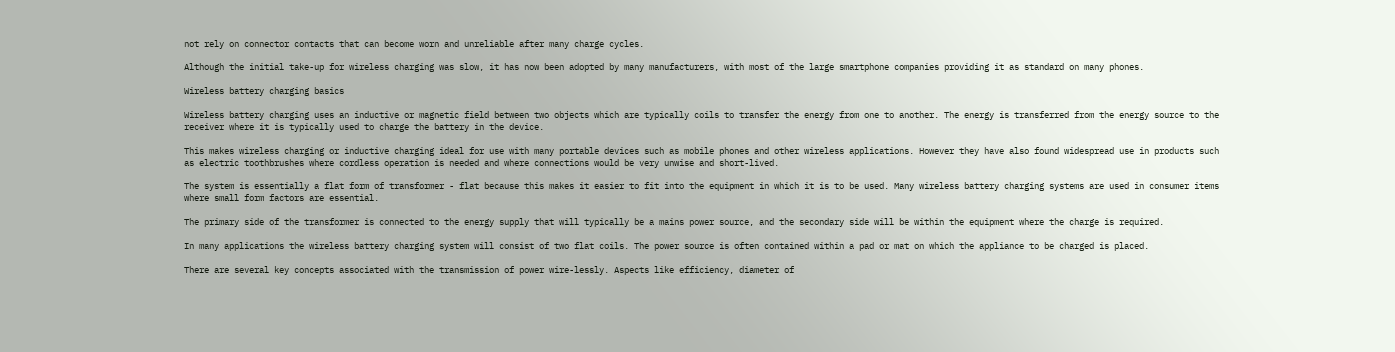not rely on connector contacts that can become worn and unreliable after many charge cycles.

Although the initial take-up for wireless charging was slow, it has now been adopted by many manufacturers, with most of the large smartphone companies providing it as standard on many phones.

Wireless battery charging basics

Wireless battery charging uses an inductive or magnetic field between two objects which are typically coils to transfer the energy from one to another. The energy is transferred from the energy source to the receiver where it is typically used to charge the battery in the device.

This makes wireless charging or inductive charging ideal for use with many portable devices such as mobile phones and other wireless applications. However they have also found widespread use in products such as electric toothbrushes where cordless operation is needed and where connections would be very unwise and short-lived.

The system is essentially a flat form of transformer - flat because this makes it easier to fit into the equipment in which it is to be used. Many wireless battery charging systems are used in consumer items where small form factors are essential.

The primary side of the transformer is connected to the energy supply that will typically be a mains power source, and the secondary side will be within the equipment where the charge is required.

In many applications the wireless battery charging system will consist of two flat coils. The power source is often contained within a pad or mat on which the appliance to be charged is placed.

There are several key concepts associated with the transmission of power wire-lessly. Aspects like efficiency, diameter of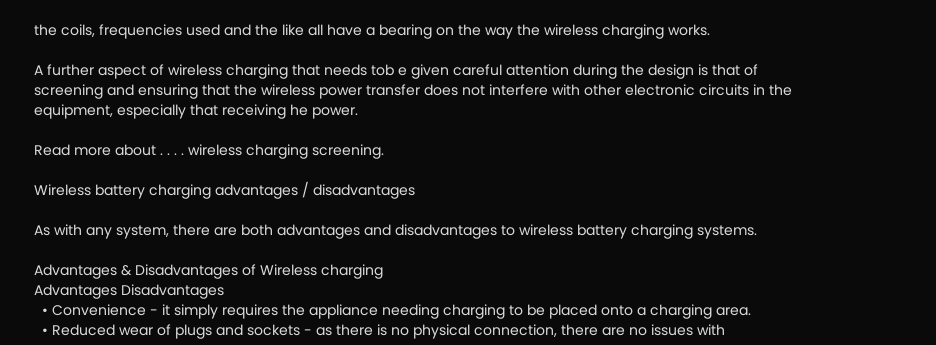the coils, frequencies used and the like all have a bearing on the way the wireless charging works.

A further aspect of wireless charging that needs tob e given careful attention during the design is that of screening and ensuring that the wireless power transfer does not interfere with other electronic circuits in the equipment, especially that receiving he power.

Read more about . . . . wireless charging screening.

Wireless battery charging advantages / disadvantages

As with any system, there are both advantages and disadvantages to wireless battery charging systems.

Advantages & Disadvantages of Wireless charging
Advantages Disadvantages
  • Convenience - it simply requires the appliance needing charging to be placed onto a charging area.
  • Reduced wear of plugs and sockets - as there is no physical connection, there are no issues with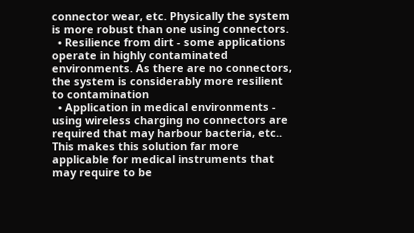connector wear, etc. Physically the system is more robust than one using connectors.
  • Resilience from dirt - some applications operate in highly contaminated environments. As there are no connectors, the system is considerably more resilient to contamination
  • Application in medical environments - using wireless charging no connectors are required that may harbour bacteria, etc.. This makes this solution far more applicable for medical instruments that may require to be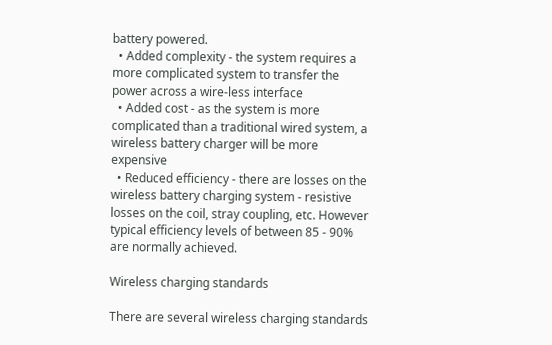battery powered.
  • Added complexity - the system requires a more complicated system to transfer the power across a wire-less interface
  • Added cost - as the system is more complicated than a traditional wired system, a wireless battery charger will be more expensive
  • Reduced efficiency - there are losses on the wireless battery charging system - resistive losses on the coil, stray coupling, etc. However typical efficiency levels of between 85 - 90% are normally achieved.

Wireless charging standards

There are several wireless charging standards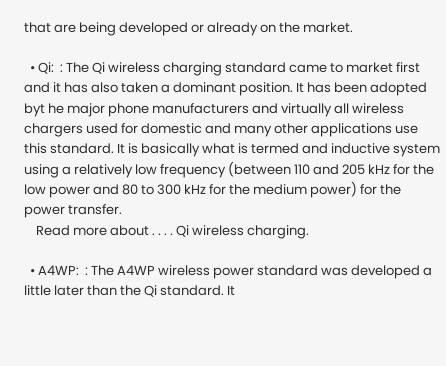that are being developed or already on the market.

  • Qi:  : The Qi wireless charging standard came to market first and it has also taken a dominant position. It has been adopted byt he major phone manufacturers and virtually all wireless chargers used for domestic and many other applications use this standard. It is basically what is termed and inductive system using a relatively low frequency (between 110 and 205 kHz for the low power and 80 to 300 kHz for the medium power) for the power transfer.
    Read more about . . . . Qi wireless charging.

  • A4WP:  : The A4WP wireless power standard was developed a little later than the Qi standard. It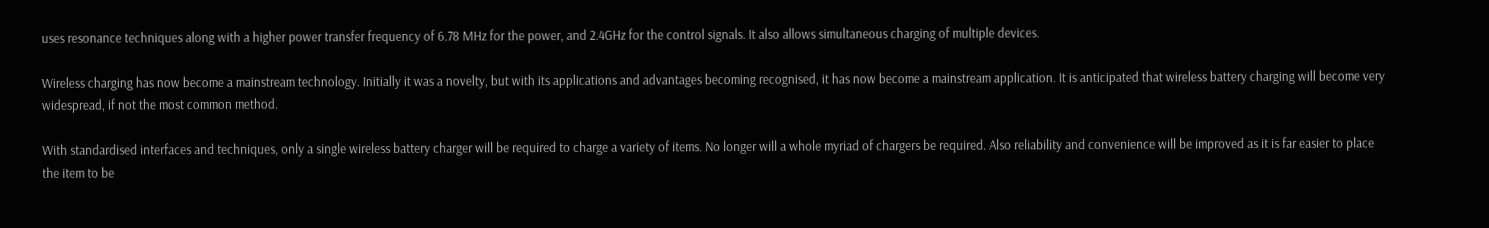uses resonance techniques along with a higher power transfer frequency of 6.78 MHz for the power, and 2.4GHz for the control signals. It also allows simultaneous charging of multiple devices.

Wireless charging has now become a mainstream technology. Initially it was a novelty, but with its applications and advantages becoming recognised, it has now become a mainstream application. It is anticipated that wireless battery charging will become very widespread, if not the most common method.

With standardised interfaces and techniques, only a single wireless battery charger will be required to charge a variety of items. No longer will a whole myriad of chargers be required. Also reliability and convenience will be improved as it is far easier to place the item to be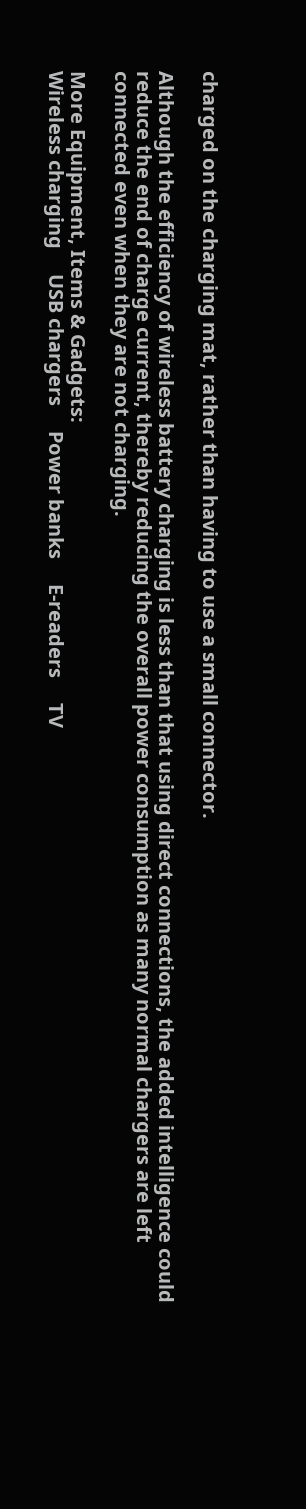charged on the charging mat, rather than having to use a small connector.

Although the efficiency of wireless battery charging is less than that using direct connections, the added intelligence could reduce the end of charge current, thereby reducing the overall power consumption as many normal chargers are left connected even when they are not charging.

More Equipment, Items & Gadgets:
Wireless charging     USB chargers     Power banks     E-readers     TV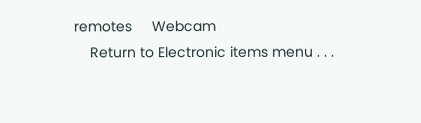remotes     Webcam
    Return to Electronic items menu . . .